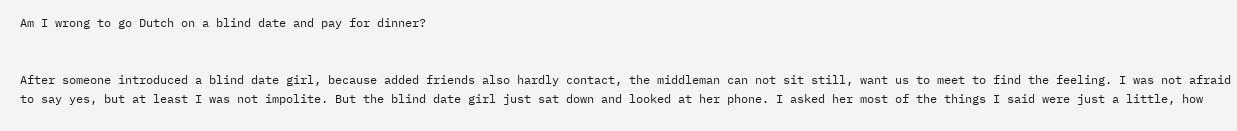Am I wrong to go Dutch on a blind date and pay for dinner?


After someone introduced a blind date girl, because added friends also hardly contact, the middleman can not sit still, want us to meet to find the feeling. I was not afraid to say yes, but at least I was not impolite. But the blind date girl just sat down and looked at her phone. I asked her most of the things I said were just a little, how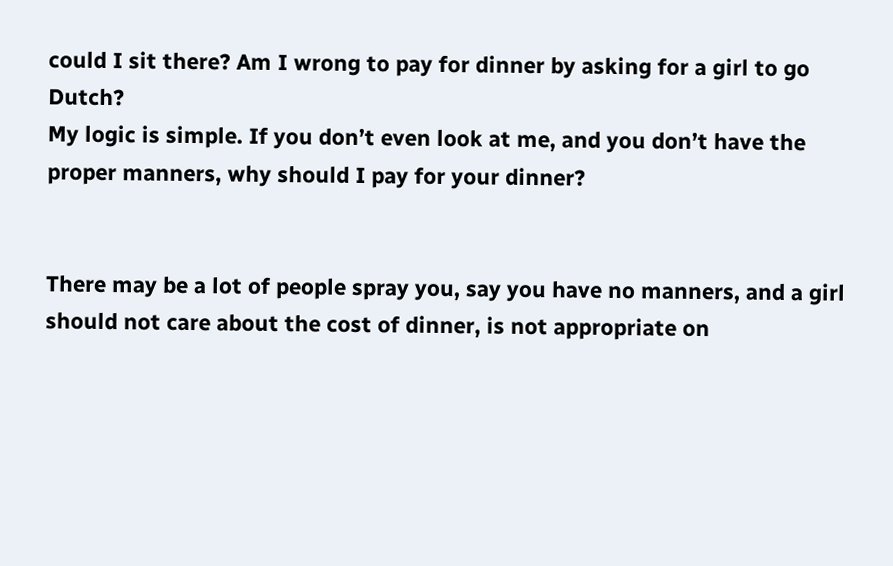could I sit there? Am I wrong to pay for dinner by asking for a girl to go Dutch?
My logic is simple. If you don’t even look at me, and you don’t have the proper manners, why should I pay for your dinner?


There may be a lot of people spray you, say you have no manners, and a girl should not care about the cost of dinner, is not appropriate on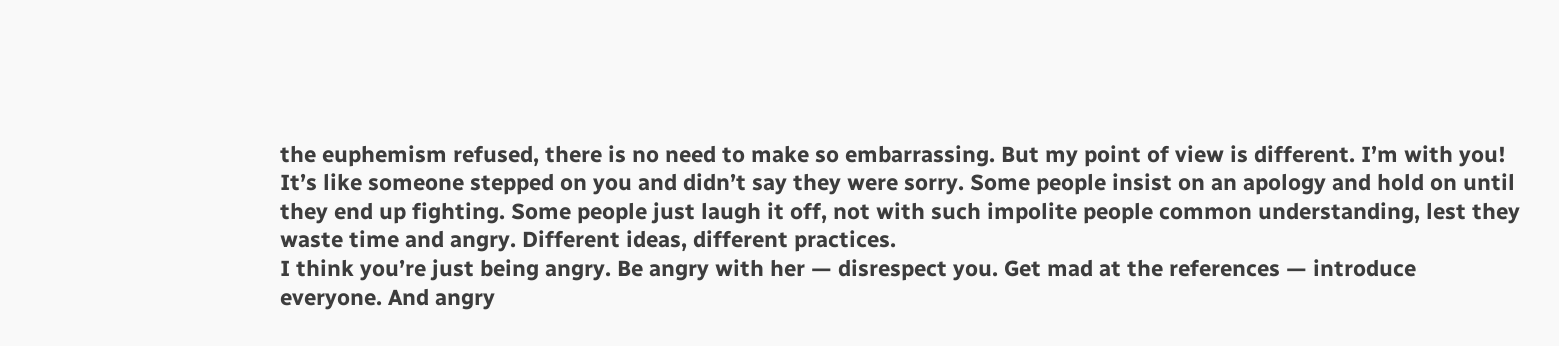the euphemism refused, there is no need to make so embarrassing. But my point of view is different. I’m with you!
It’s like someone stepped on you and didn’t say they were sorry. Some people insist on an apology and hold on until they end up fighting. Some people just laugh it off, not with such impolite people common understanding, lest they waste time and angry. Different ideas, different practices.
I think you’re just being angry. Be angry with her — disrespect you. Get mad at the references — introduce everyone. And angry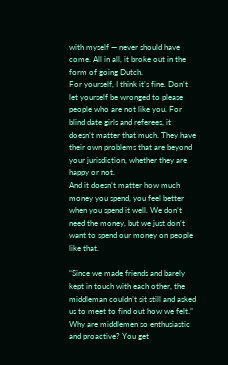with myself — never should have come. All in all, it broke out in the form of going Dutch.
For yourself, I think it’s fine. Don’t let yourself be wronged to please people who are not like you. For blind date girls and referees, it doesn’t matter that much. They have their own problems that are beyond your jurisdiction, whether they are happy or not.
And it doesn’t matter how much money you spend, you feel better when you spend it well. We don’t need the money, but we just don’t want to spend our money on people like that.

“Since we made friends and barely kept in touch with each other, the middleman couldn’t sit still and asked us to meet to find out how we felt.” Why are middlemen so enthusiastic and proactive? You get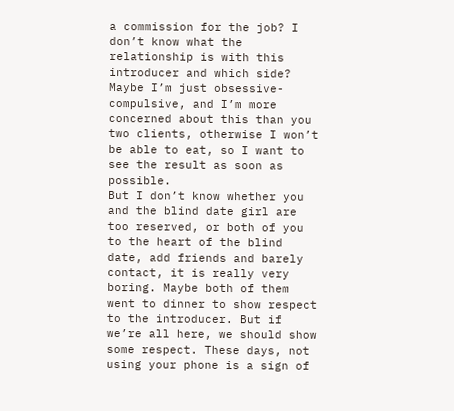a commission for the job? I don’t know what the relationship is with this introducer and which side? Maybe I’m just obsessive-compulsive, and I’m more concerned about this than you two clients, otherwise I won’t be able to eat, so I want to see the result as soon as possible.
But I don’t know whether you and the blind date girl are too reserved, or both of you to the heart of the blind date, add friends and barely contact, it is really very boring. Maybe both of them went to dinner to show respect to the introducer. But if we’re all here, we should show some respect. These days, not using your phone is a sign of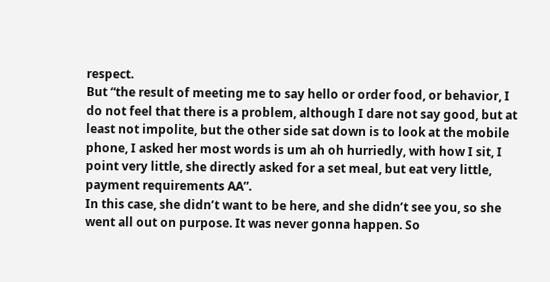respect.
But “the result of meeting me to say hello or order food, or behavior, I do not feel that there is a problem, although I dare not say good, but at least not impolite, but the other side sat down is to look at the mobile phone, I asked her most words is um ah oh hurriedly, with how I sit, I point very little, she directly asked for a set meal, but eat very little, payment requirements AA”.
In this case, she didn’t want to be here, and she didn’t see you, so she went all out on purpose. It was never gonna happen. So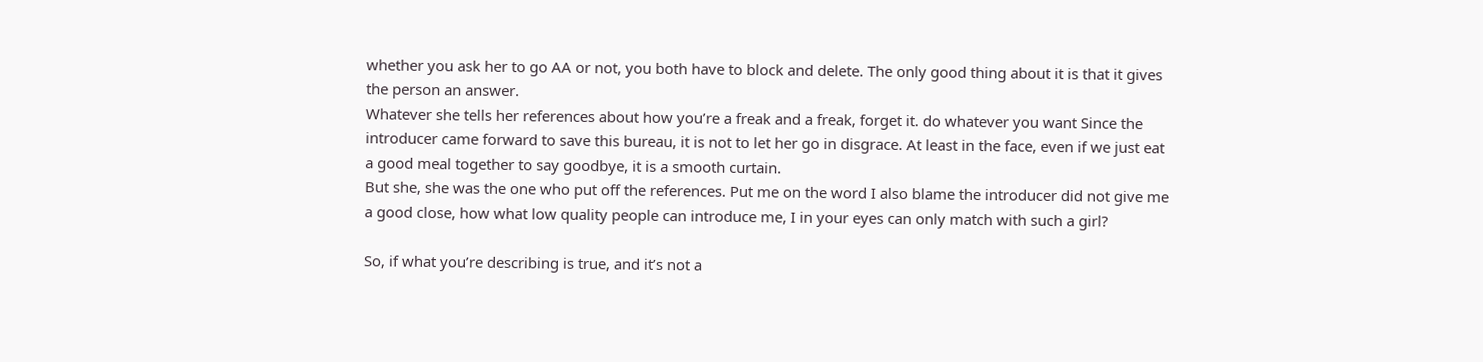whether you ask her to go AA or not, you both have to block and delete. The only good thing about it is that it gives the person an answer.
Whatever she tells her references about how you’re a freak and a freak, forget it. do whatever you want Since the introducer came forward to save this bureau, it is not to let her go in disgrace. At least in the face, even if we just eat a good meal together to say goodbye, it is a smooth curtain.
But she, she was the one who put off the references. Put me on the word I also blame the introducer did not give me a good close, how what low quality people can introduce me, I in your eyes can only match with such a girl?

So, if what you’re describing is true, and it’s not a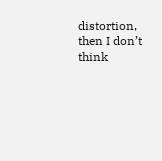distortion, then I don’t think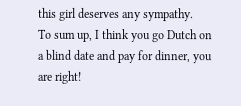this girl deserves any sympathy.
To sum up, I think you go Dutch on a blind date and pay for dinner, you are right!